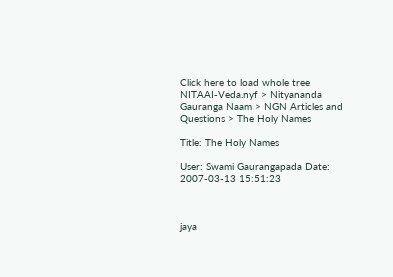Click here to load whole tree
NITAAI-Veda.nyf > Nityananda Gauranga Naam > NGN Articles and Questions > The Holy Names

Title: The Holy Names

User: Swami Gaurangapada Date: 2007-03-13 15:51:23



jaya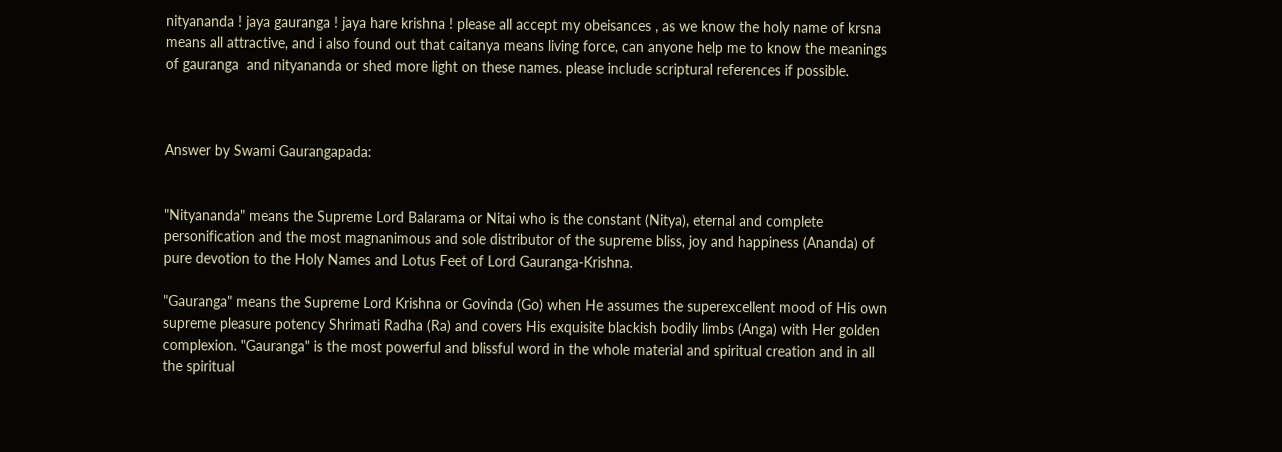nityananda ! jaya gauranga ! jaya hare krishna ! please all accept my obeisances , as we know the holy name of krsna means all attractive, and i also found out that caitanya means living force, can anyone help me to know the meanings of gauranga  and nityananda or shed more light on these names. please include scriptural references if possible.



Answer by Swami Gaurangapada:


"Nityananda" means the Supreme Lord Balarama or Nitai who is the constant (Nitya), eternal and complete personification and the most magnanimous and sole distributor of the supreme bliss, joy and happiness (Ananda) of pure devotion to the Holy Names and Lotus Feet of Lord Gauranga-Krishna.

"Gauranga" means the Supreme Lord Krishna or Govinda (Go) when He assumes the superexcellent mood of His own supreme pleasure potency Shrimati Radha (Ra) and covers His exquisite blackish bodily limbs (Anga) with Her golden complexion. "Gauranga" is the most powerful and blissful word in the whole material and spiritual creation and in all the spiritual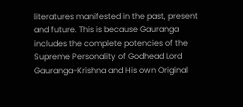literatures manifested in the past, present and future. This is because Gauranga includes the complete potencies of the Supreme Personality of Godhead Lord Gauranga-Krishna and His own Original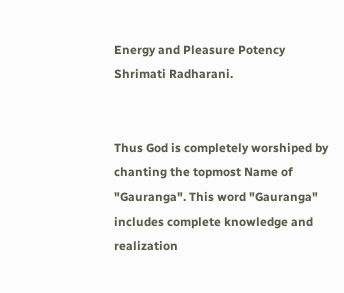Energy and Pleasure Potency Shrimati Radharani.


Thus God is completely worshiped by chanting the topmost Name of "Gauranga". This word "Gauranga" includes complete knowledge and realization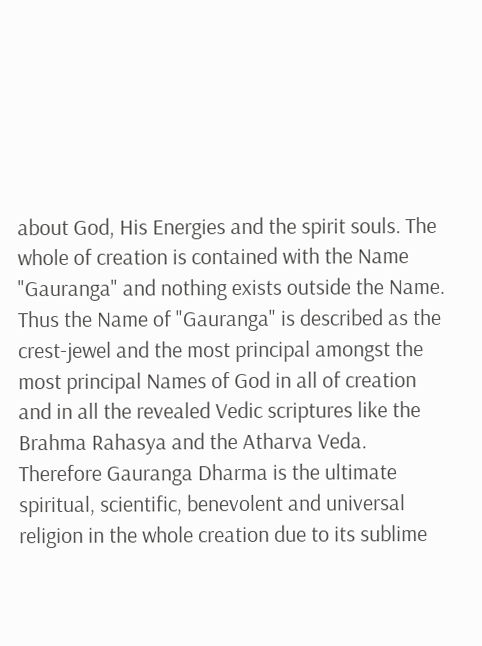about God, His Energies and the spirit souls. The whole of creation is contained with the Name "Gauranga" and nothing exists outside the Name. Thus the Name of "Gauranga" is described as the crest-jewel and the most principal amongst the most principal Names of God in all of creation and in all the revealed Vedic scriptures like the Brahma Rahasya and the Atharva Veda. Therefore Gauranga Dharma is the ultimate spiritual, scientific, benevolent and universal religion in the whole creation due to its sublime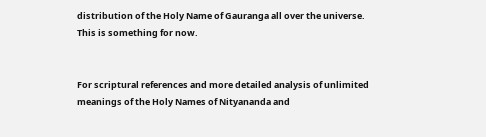distribution of the Holy Name of Gauranga all over the universe. This is something for now.


For scriptural references and more detailed analysis of unlimited meanings of the Holy Names of Nityananda and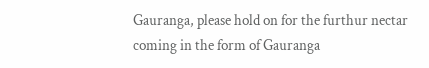Gauranga, please hold on for the furthur nectar coming in the form of Gauranga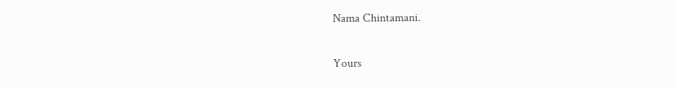Nama Chintamani.

Yours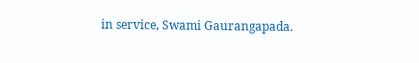in service, Swami Gaurangapada.